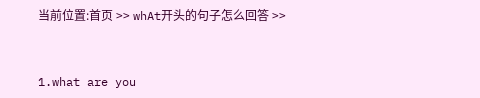当前位置:首页 >> whAt开头的句子怎么回答 >>


1.what are you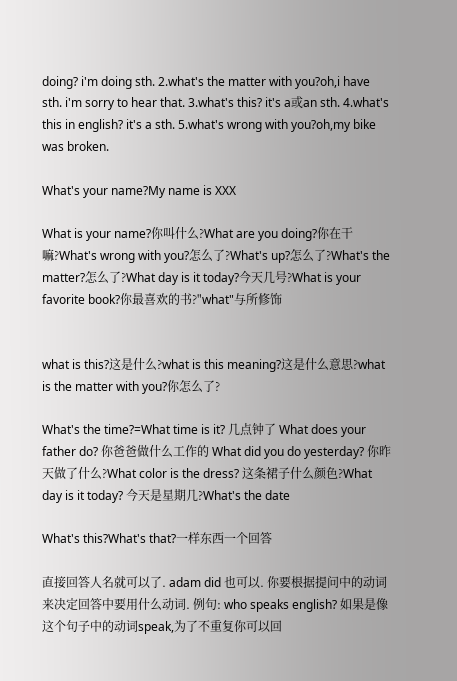doing? i'm doing sth. 2.what's the matter with you?oh,i have sth. i'm sorry to hear that. 3.what's this? it's a或an sth. 4.what's this in english? it's a sth. 5.what's wrong with you?oh,my bike was broken.

What's your name?My name is XXX

What is your name?你叫什么?What are you doing?你在干嘛?What's wrong with you?怎么了?What's up?怎么了?What's the matter?怎么了?What day is it today?今天几号?What is your favorite book?你最喜欢的书?"what"与所修饰


what is this?这是什么?what is this meaning?这是什么意思?what is the matter with you?你怎么了?

What's the time?=What time is it? 几点钟了 What does your father do? 你爸爸做什么工作的 What did you do yesterday? 你昨天做了什么?What color is the dress? 这条裙子什么颜色?What day is it today? 今天是星期几?What's the date

What's this?What's that?一样东西一个回答

直接回答人名就可以了. adam did 也可以. 你要根据提问中的动词来决定回答中要用什么动词. 例句: who speaks english? 如果是像这个句子中的动词speak,为了不重复你可以回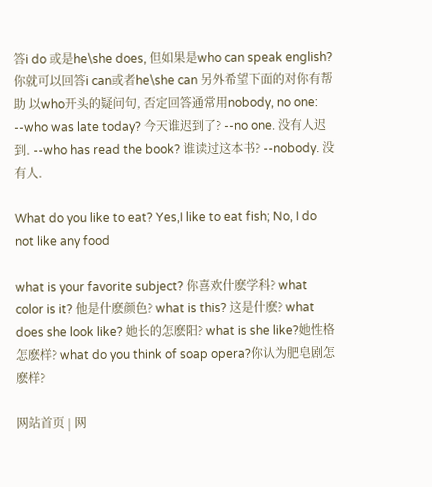答i do 或是he\she does, 但如果是who can speak english?你就可以回答i can或者he\she can 另外希望下面的对你有帮助 以who开头的疑问句, 否定回答通常用nobody, no one: --who was late today? 今天谁迟到了? --no one. 没有人迟到. --who has read the book? 谁读过这本书? --nobody. 没有人.

What do you like to eat? Yes,I like to eat fish; No, I do not like any food

what is your favorite subject? 你喜欢什麽学科? what color is it? 他是什麽颜色? what is this? 这是什麽? what does she look like? 她长的怎麽阳? what is she like?她性格怎麽样? what do you think of soap opera?你认为肥皂剧怎麽样?

网站首页 | 网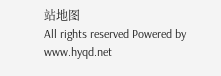站地图
All rights reserved Powered by www.hyqd.net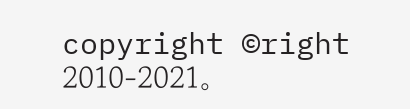copyright ©right 2010-2021。